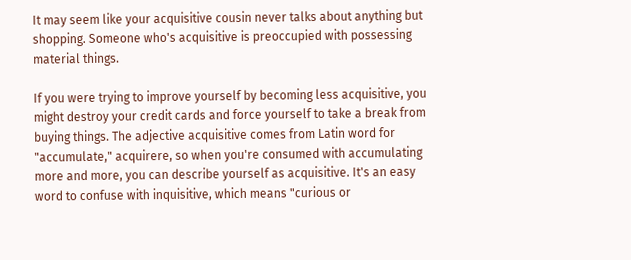It may seem like your acquisitive cousin never talks about anything but shopping. Someone who's acquisitive is preoccupied with possessing material things.

If you were trying to improve yourself by becoming less acquisitive, you might destroy your credit cards and force yourself to take a break from buying things. The adjective acquisitive comes from Latin word for "accumulate," acquirere, so when you're consumed with accumulating more and more, you can describe yourself as acquisitive. It's an easy word to confuse with inquisitive, which means "curious or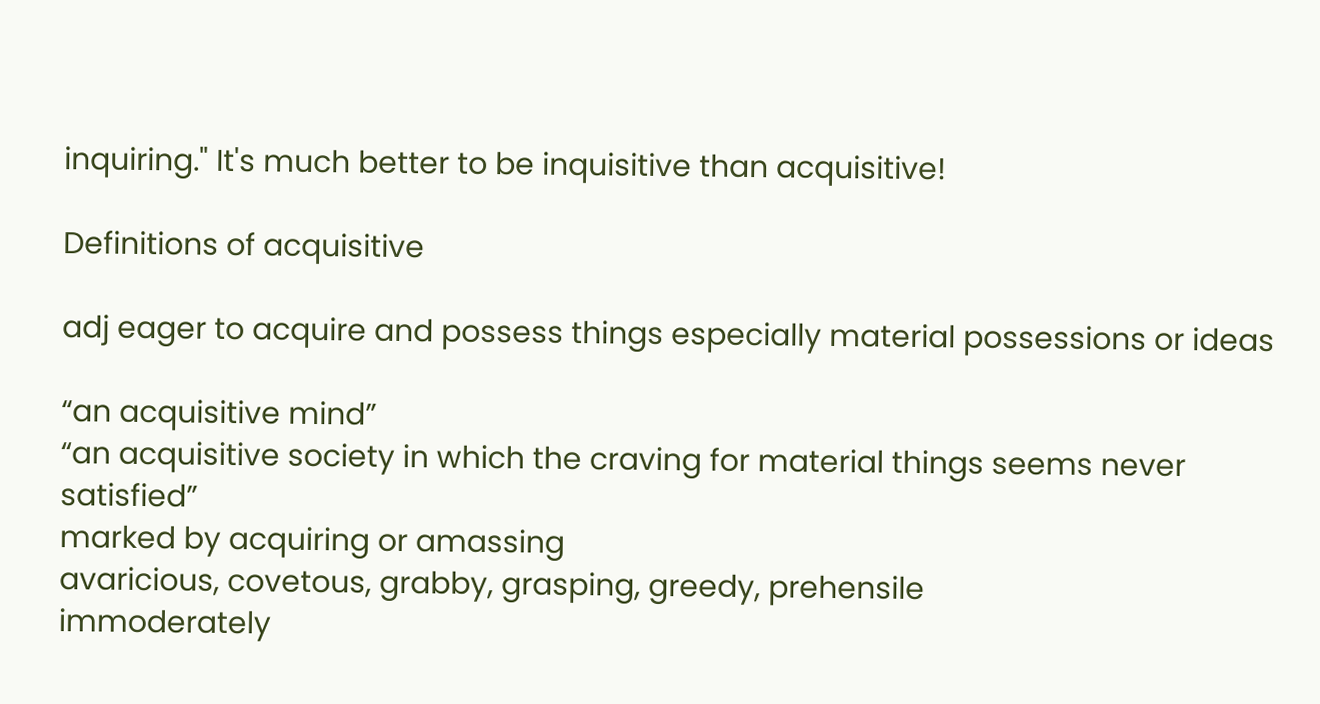inquiring." It's much better to be inquisitive than acquisitive!

Definitions of acquisitive

adj eager to acquire and possess things especially material possessions or ideas

“an acquisitive mind”
“an acquisitive society in which the craving for material things seems never satisfied”
marked by acquiring or amassing
avaricious, covetous, grabby, grasping, greedy, prehensile
immoderately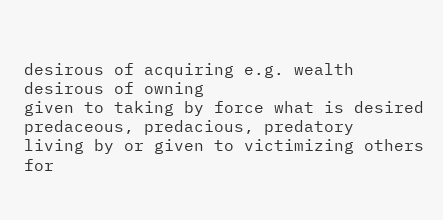desirous of acquiring e.g. wealth
desirous of owning
given to taking by force what is desired
predaceous, predacious, predatory
living by or given to victimizing others for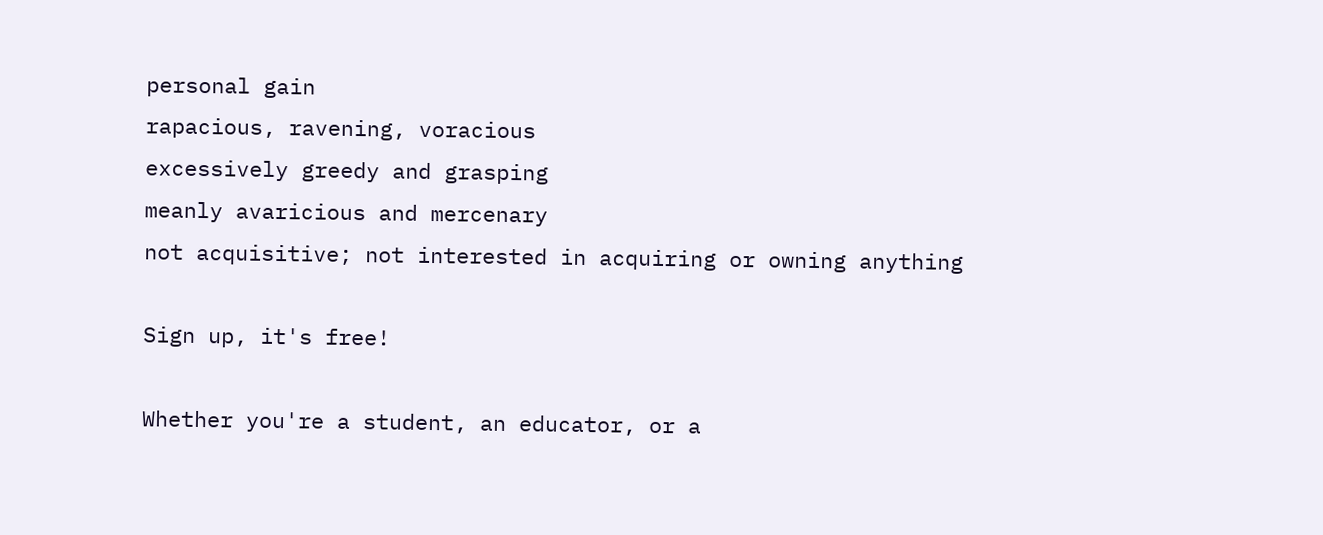personal gain
rapacious, ravening, voracious
excessively greedy and grasping
meanly avaricious and mercenary
not acquisitive; not interested in acquiring or owning anything

Sign up, it's free!

Whether you're a student, an educator, or a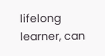lifelong learner, can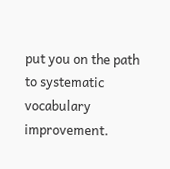put you on the path to systematic vocabulary improvement.